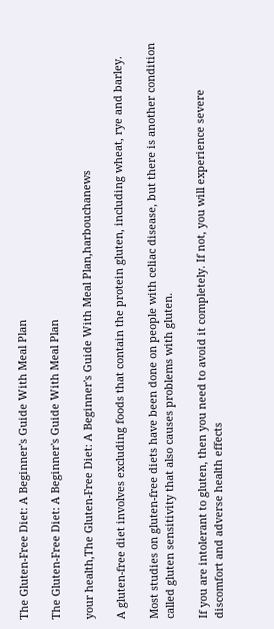The Gluten-Free Diet: A Beginner's Guide With Meal Plan

The Gluten-Free Diet: A Beginner's Guide With Meal Plan

your health,The Gluten-Free Diet: A Beginner's Guide With Meal Plan,harbouchanews

A gluten-free diet involves excluding foods that contain the protein gluten, including wheat, rye and barley.

Most studies on gluten-free diets have been done on people with celiac disease, but there is another condition called gluten sensitivity that also causes problems with gluten.

If you are intolerant to gluten, then you need to avoid it completely. If not, you will experience severe discomfort and adverse health effects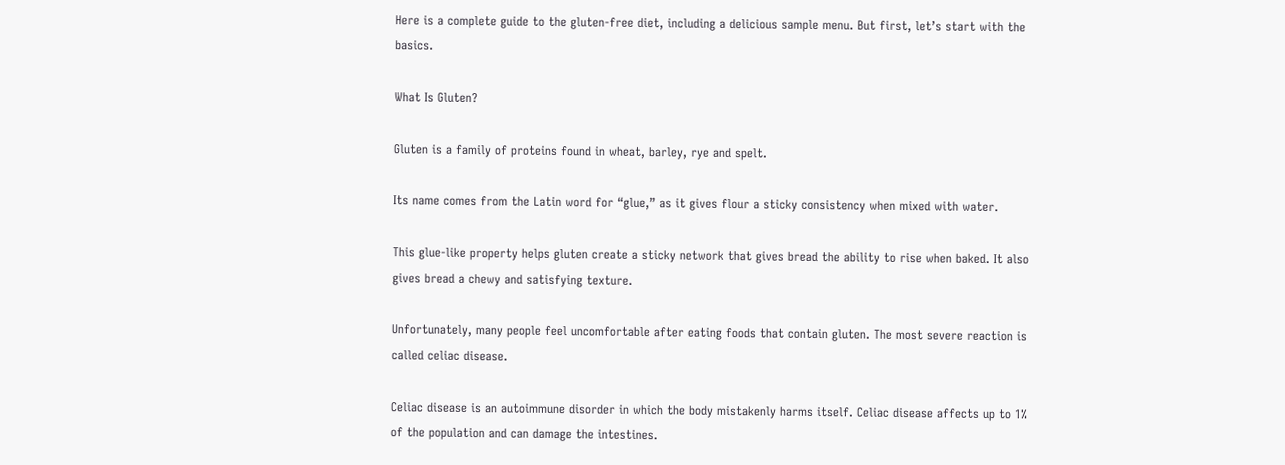Here is a complete guide to the gluten-free diet, including a delicious sample menu. But first, let’s start with the basics.

What Is Gluten?

Gluten is a family of proteins found in wheat, barley, rye and spelt.

Its name comes from the Latin word for “glue,” as it gives flour a sticky consistency when mixed with water.

This glue-like property helps gluten create a sticky network that gives bread the ability to rise when baked. It also gives bread a chewy and satisfying texture.

Unfortunately, many people feel uncomfortable after eating foods that contain gluten. The most severe reaction is called celiac disease.

Celiac disease is an autoimmune disorder in which the body mistakenly harms itself. Celiac disease affects up to 1% of the population and can damage the intestines.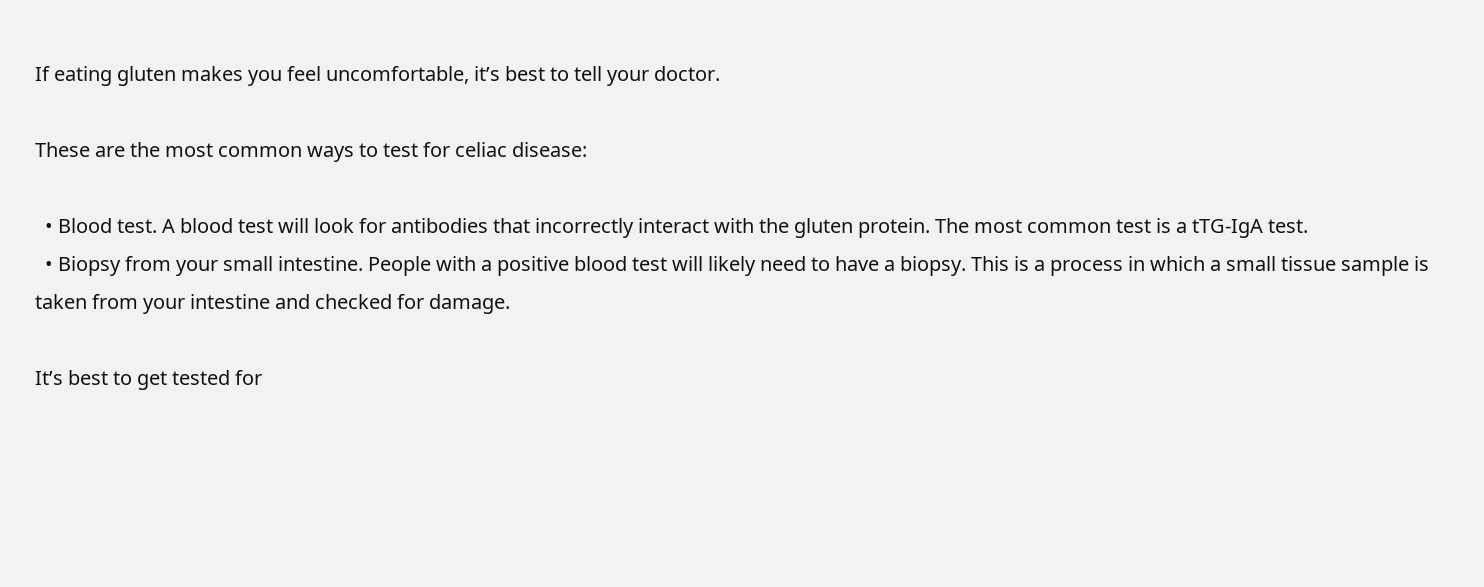If eating gluten makes you feel uncomfortable, it’s best to tell your doctor.

These are the most common ways to test for celiac disease:

  • Blood test. A blood test will look for antibodies that incorrectly interact with the gluten protein. The most common test is a tTG-IgA test.
  • Biopsy from your small intestine. People with a positive blood test will likely need to have a biopsy. This is a process in which a small tissue sample is taken from your intestine and checked for damage.

It’s best to get tested for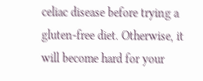celiac disease before trying a gluten-free diet. Otherwise, it will become hard for your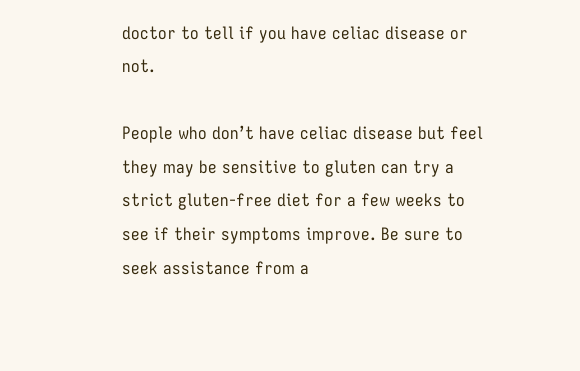doctor to tell if you have celiac disease or not.

People who don’t have celiac disease but feel they may be sensitive to gluten can try a strict gluten-free diet for a few weeks to see if their symptoms improve. Be sure to seek assistance from a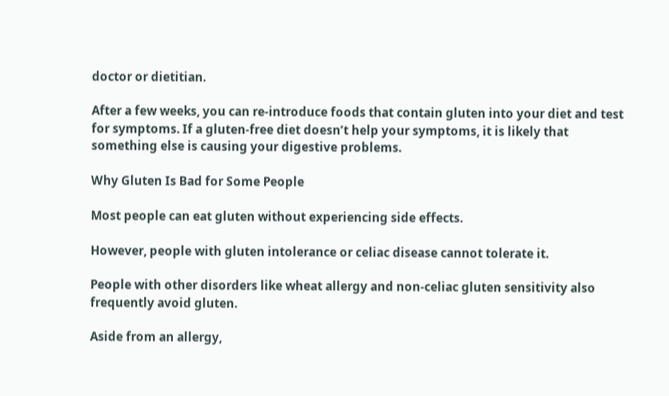doctor or dietitian.

After a few weeks, you can re-introduce foods that contain gluten into your diet and test for symptoms. If a gluten-free diet doesn’t help your symptoms, it is likely that something else is causing your digestive problems.

Why Gluten Is Bad for Some People

Most people can eat gluten without experiencing side effects.

However, people with gluten intolerance or celiac disease cannot tolerate it.

People with other disorders like wheat allergy and non-celiac gluten sensitivity also frequently avoid gluten.

Aside from an allergy,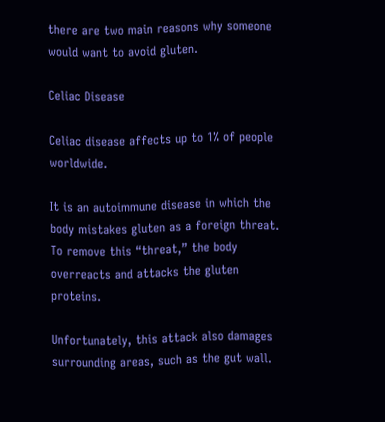there are two main reasons why someone would want to avoid gluten.

Celiac Disease

Celiac disease affects up to 1% of people worldwide.

It is an autoimmune disease in which the body mistakes gluten as a foreign threat. To remove this “threat,” the body overreacts and attacks the gluten proteins.

Unfortunately, this attack also damages surrounding areas, such as the gut wall.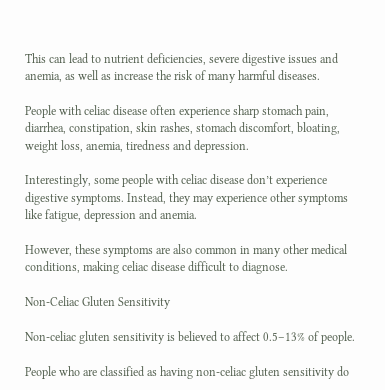This can lead to nutrient deficiencies, severe digestive issues and anemia, as well as increase the risk of many harmful diseases.

People with celiac disease often experience sharp stomach pain, diarrhea, constipation, skin rashes, stomach discomfort, bloating, weight loss, anemia, tiredness and depression.

Interestingly, some people with celiac disease don’t experience digestive symptoms. Instead, they may experience other symptoms like fatigue, depression and anemia.

However, these symptoms are also common in many other medical conditions, making celiac disease difficult to diagnose.

Non-Celiac Gluten Sensitivity

Non-celiac gluten sensitivity is believed to affect 0.5–13% of people.

People who are classified as having non-celiac gluten sensitivity do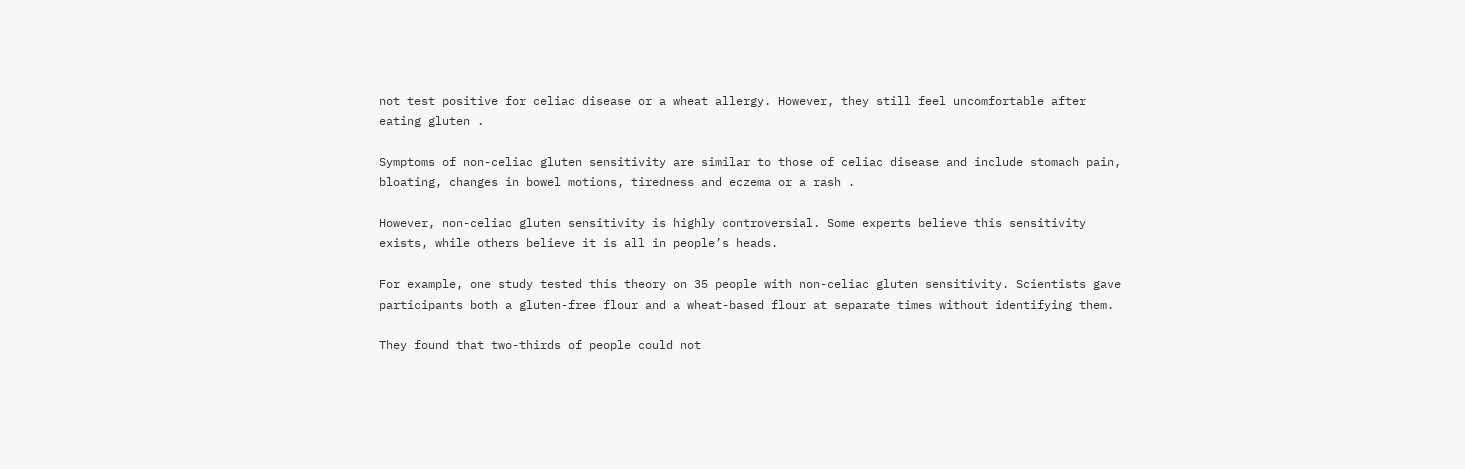not test positive for celiac disease or a wheat allergy. However, they still feel uncomfortable after eating gluten .

Symptoms of non-celiac gluten sensitivity are similar to those of celiac disease and include stomach pain, bloating, changes in bowel motions, tiredness and eczema or a rash .

However, non-celiac gluten sensitivity is highly controversial. Some experts believe this sensitivity exists, while others believe it is all in people’s heads.

For example, one study tested this theory on 35 people with non-celiac gluten sensitivity. Scientists gave participants both a gluten-free flour and a wheat-based flour at separate times without identifying them.

They found that two-thirds of people could not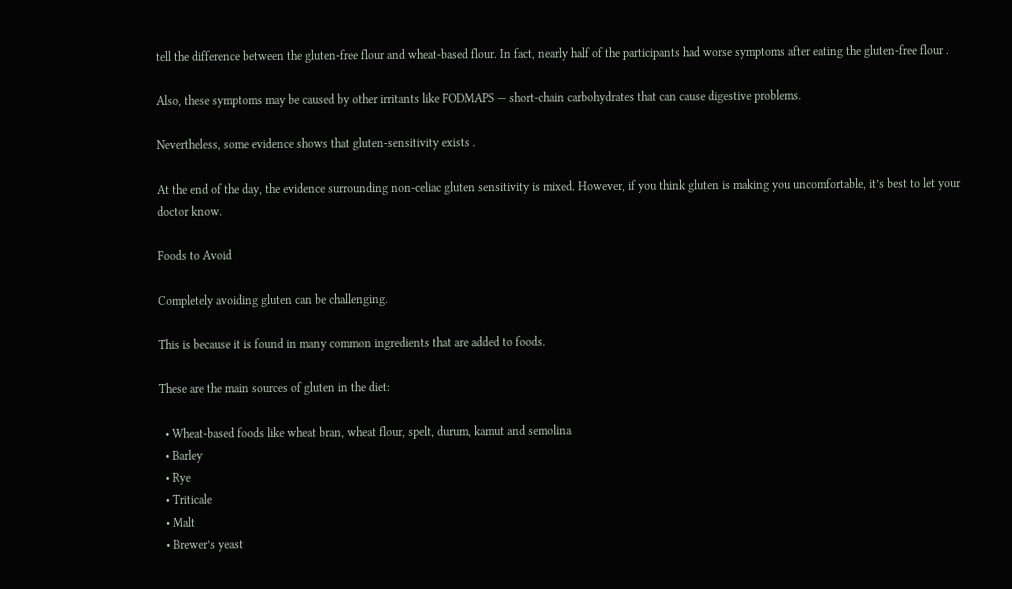tell the difference between the gluten-free flour and wheat-based flour. In fact, nearly half of the participants had worse symptoms after eating the gluten-free flour .

Also, these symptoms may be caused by other irritants like FODMAPS — short-chain carbohydrates that can cause digestive problems.

Nevertheless, some evidence shows that gluten-sensitivity exists .

At the end of the day, the evidence surrounding non-celiac gluten sensitivity is mixed. However, if you think gluten is making you uncomfortable, it’s best to let your doctor know.

Foods to Avoid

Completely avoiding gluten can be challenging.

This is because it is found in many common ingredients that are added to foods.

These are the main sources of gluten in the diet:

  • Wheat-based foods like wheat bran, wheat flour, spelt, durum, kamut and semolina
  • Barley
  • Rye
  • Triticale
  • Malt
  • Brewer’s yeast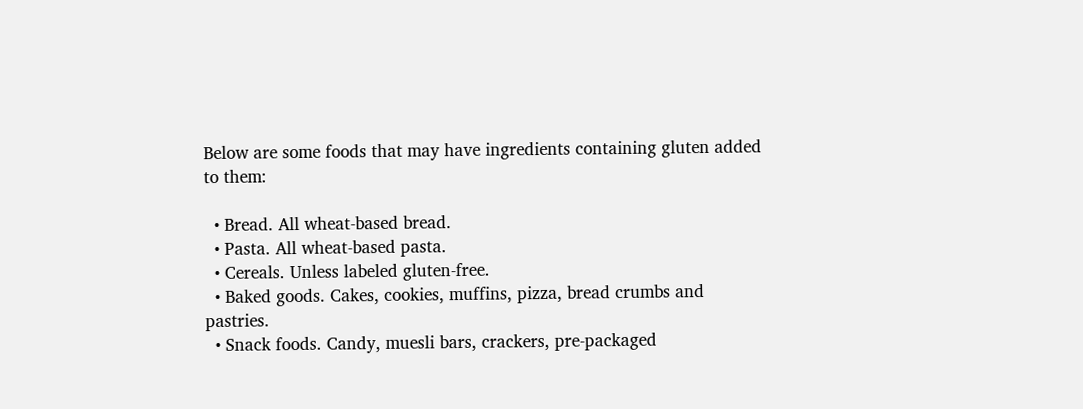Below are some foods that may have ingredients containing gluten added to them:

  • Bread. All wheat-based bread.
  • Pasta. All wheat-based pasta.
  • Cereals. Unless labeled gluten-free.
  • Baked goods. Cakes, cookies, muffins, pizza, bread crumbs and pastries.
  • Snack foods. Candy, muesli bars, crackers, pre-packaged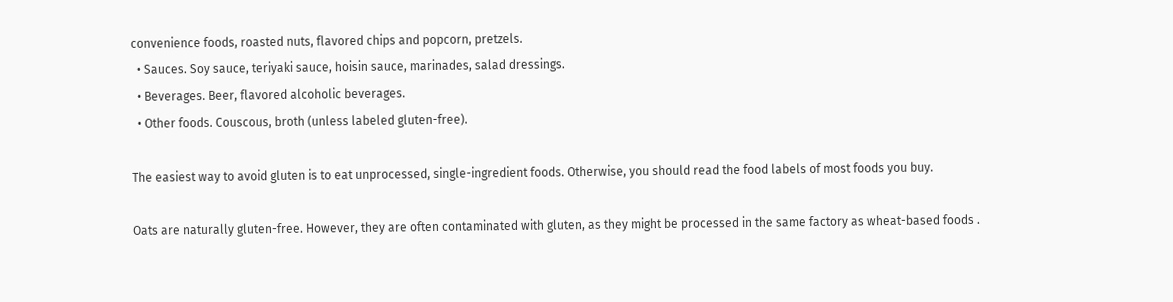convenience foods, roasted nuts, flavored chips and popcorn, pretzels.
  • Sauces. Soy sauce, teriyaki sauce, hoisin sauce, marinades, salad dressings.
  • Beverages. Beer, flavored alcoholic beverages.
  • Other foods. Couscous, broth (unless labeled gluten-free).

The easiest way to avoid gluten is to eat unprocessed, single-ingredient foods. Otherwise, you should read the food labels of most foods you buy.

Oats are naturally gluten-free. However, they are often contaminated with gluten, as they might be processed in the same factory as wheat-based foods .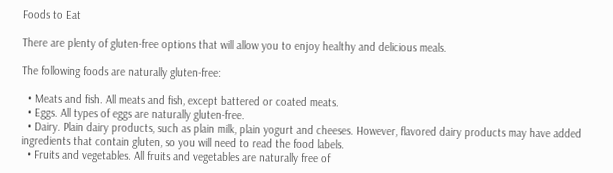Foods to Eat

There are plenty of gluten-free options that will allow you to enjoy healthy and delicious meals.

The following foods are naturally gluten-free:

  • Meats and fish. All meats and fish, except battered or coated meats.
  • Eggs. All types of eggs are naturally gluten-free.
  • Dairy. Plain dairy products, such as plain milk, plain yogurt and cheeses. However, flavored dairy products may have added ingredients that contain gluten, so you will need to read the food labels.
  • Fruits and vegetables. All fruits and vegetables are naturally free of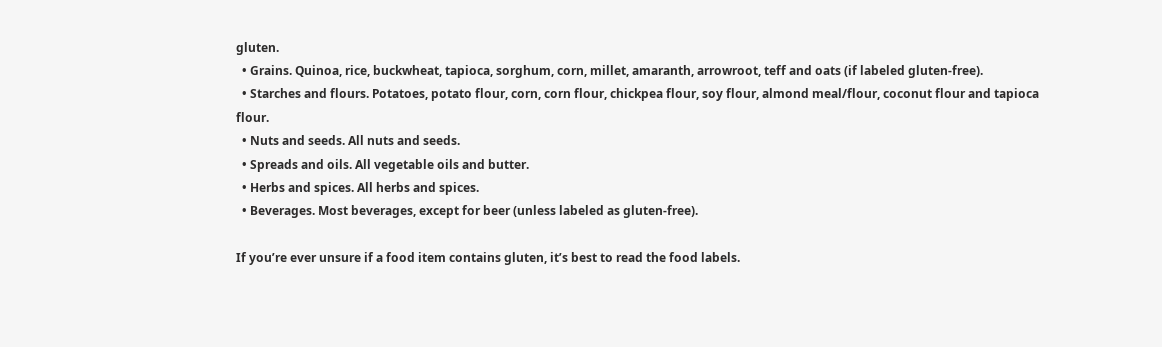gluten.
  • Grains. Quinoa, rice, buckwheat, tapioca, sorghum, corn, millet, amaranth, arrowroot, teff and oats (if labeled gluten-free).
  • Starches and flours. Potatoes, potato flour, corn, corn flour, chickpea flour, soy flour, almond meal/flour, coconut flour and tapioca flour.
  • Nuts and seeds. All nuts and seeds.
  • Spreads and oils. All vegetable oils and butter.
  • Herbs and spices. All herbs and spices.
  • Beverages. Most beverages, except for beer (unless labeled as gluten-free).

If you’re ever unsure if a food item contains gluten, it’s best to read the food labels.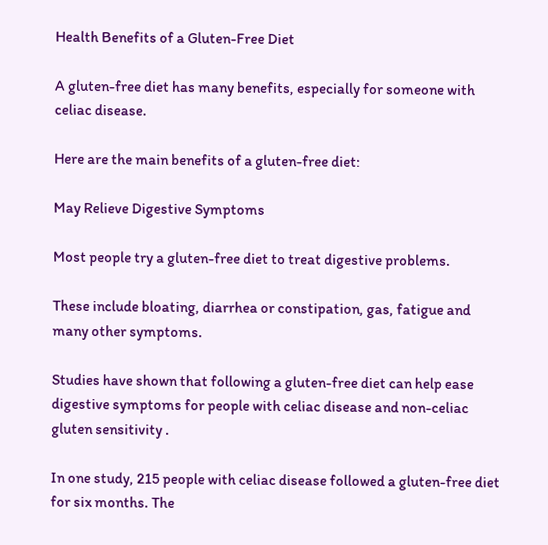Health Benefits of a Gluten-Free Diet

A gluten-free diet has many benefits, especially for someone with celiac disease.

Here are the main benefits of a gluten-free diet:

May Relieve Digestive Symptoms

Most people try a gluten-free diet to treat digestive problems.

These include bloating, diarrhea or constipation, gas, fatigue and many other symptoms.

Studies have shown that following a gluten-free diet can help ease digestive symptoms for people with celiac disease and non-celiac gluten sensitivity .

In one study, 215 people with celiac disease followed a gluten-free diet for six months. The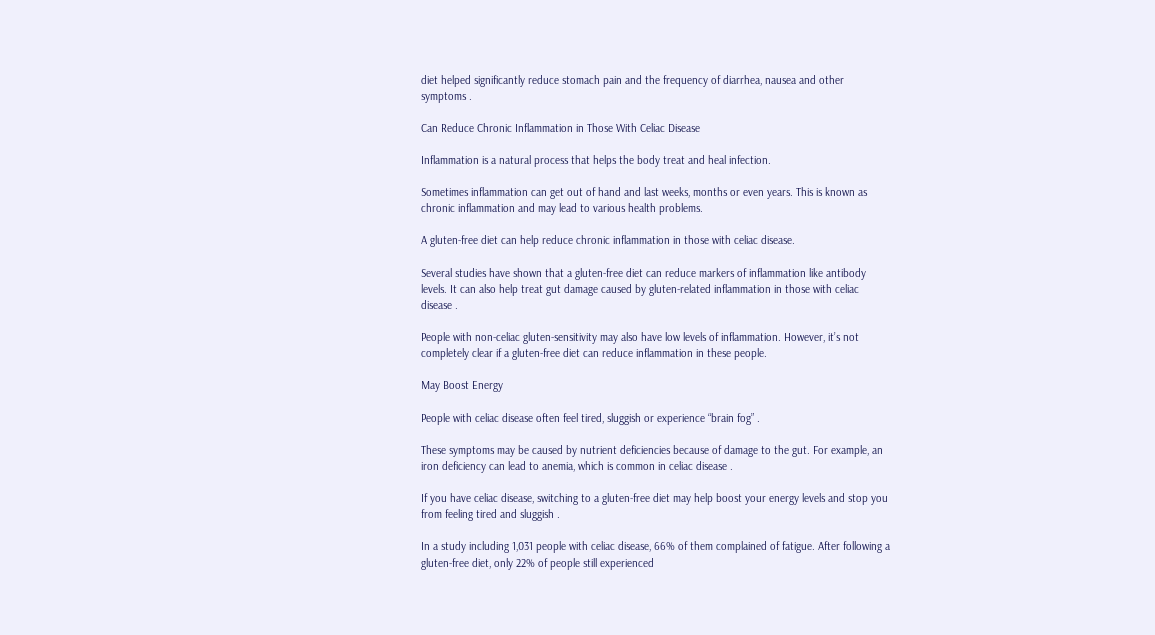diet helped significantly reduce stomach pain and the frequency of diarrhea, nausea and other symptoms .

Can Reduce Chronic Inflammation in Those With Celiac Disease

Inflammation is a natural process that helps the body treat and heal infection.

Sometimes inflammation can get out of hand and last weeks, months or even years. This is known as chronic inflammation and may lead to various health problems.

A gluten-free diet can help reduce chronic inflammation in those with celiac disease.

Several studies have shown that a gluten-free diet can reduce markers of inflammation like antibody levels. It can also help treat gut damage caused by gluten-related inflammation in those with celiac disease .

People with non-celiac gluten-sensitivity may also have low levels of inflammation. However, it’s not completely clear if a gluten-free diet can reduce inflammation in these people.

May Boost Energy

People with celiac disease often feel tired, sluggish or experience “brain fog” .

These symptoms may be caused by nutrient deficiencies because of damage to the gut. For example, an iron deficiency can lead to anemia, which is common in celiac disease .

If you have celiac disease, switching to a gluten-free diet may help boost your energy levels and stop you from feeling tired and sluggish .

In a study including 1,031 people with celiac disease, 66% of them complained of fatigue. After following a gluten-free diet, only 22% of people still experienced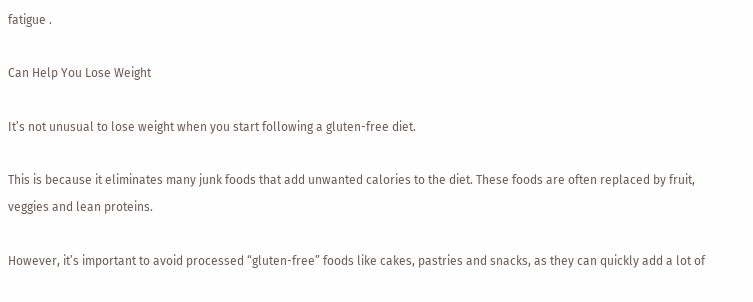fatigue .

Can Help You Lose Weight

It’s not unusual to lose weight when you start following a gluten-free diet.

This is because it eliminates many junk foods that add unwanted calories to the diet. These foods are often replaced by fruit, veggies and lean proteins.

However, it’s important to avoid processed “gluten-free” foods like cakes, pastries and snacks, as they can quickly add a lot of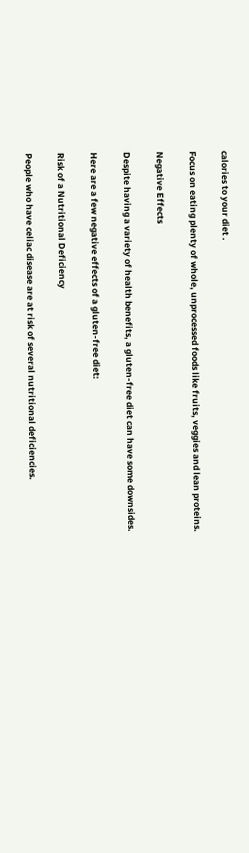calories to your diet .

Focus on eating plenty of whole, unprocessed foods like fruits, veggies and lean proteins.

Negative Effects

Despite having a variety of health benefits, a gluten-free diet can have some downsides.

Here are a few negative effects of a gluten-free diet:

Risk of a Nutritional Deficiency

People who have celiac disease are at risk of several nutritional deficiencies.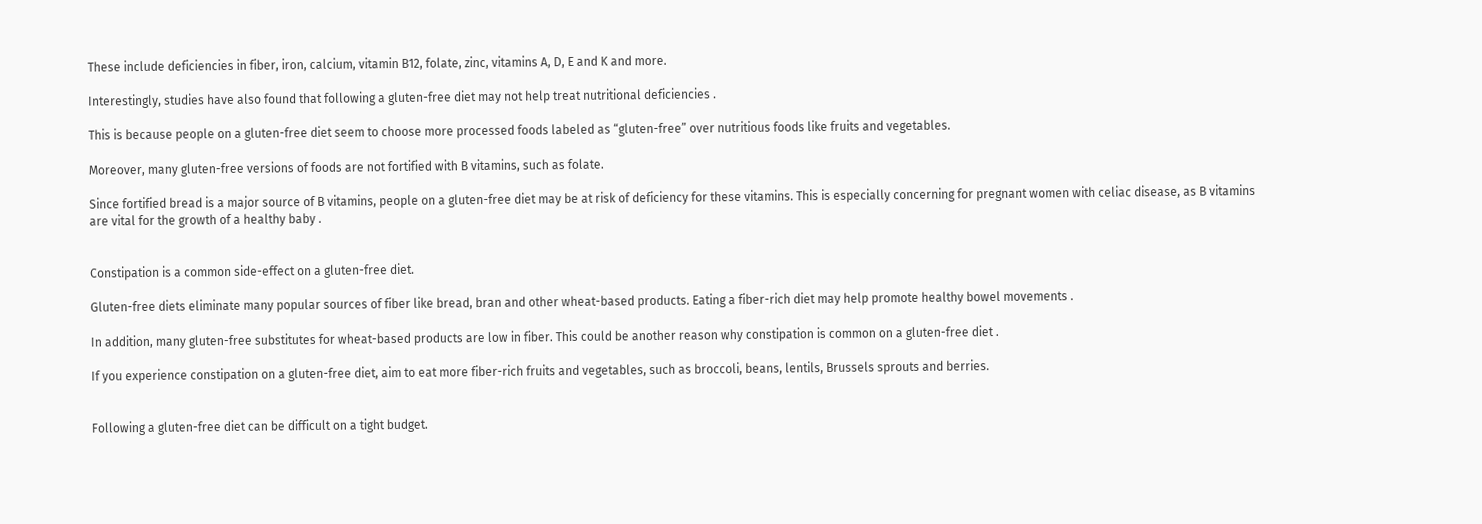These include deficiencies in fiber, iron, calcium, vitamin B12, folate, zinc, vitamins A, D, E and K and more.

Interestingly, studies have also found that following a gluten-free diet may not help treat nutritional deficiencies .

This is because people on a gluten-free diet seem to choose more processed foods labeled as “gluten-free” over nutritious foods like fruits and vegetables.

Moreover, many gluten-free versions of foods are not fortified with B vitamins, such as folate.

Since fortified bread is a major source of B vitamins, people on a gluten-free diet may be at risk of deficiency for these vitamins. This is especially concerning for pregnant women with celiac disease, as B vitamins are vital for the growth of a healthy baby .


Constipation is a common side-effect on a gluten-free diet.

Gluten-free diets eliminate many popular sources of fiber like bread, bran and other wheat-based products. Eating a fiber-rich diet may help promote healthy bowel movements .

In addition, many gluten-free substitutes for wheat-based products are low in fiber. This could be another reason why constipation is common on a gluten-free diet .

If you experience constipation on a gluten-free diet, aim to eat more fiber-rich fruits and vegetables, such as broccoli, beans, lentils, Brussels sprouts and berries.


Following a gluten-free diet can be difficult on a tight budget.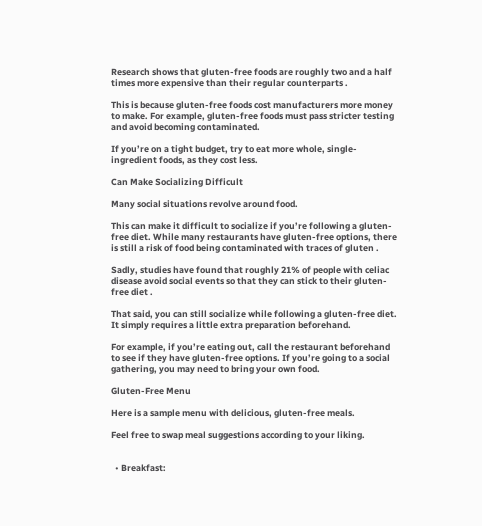Research shows that gluten-free foods are roughly two and a half times more expensive than their regular counterparts .

This is because gluten-free foods cost manufacturers more money to make. For example, gluten-free foods must pass stricter testing and avoid becoming contaminated.

If you’re on a tight budget, try to eat more whole, single-ingredient foods, as they cost less.

Can Make Socializing Difficult

Many social situations revolve around food.

This can make it difficult to socialize if you’re following a gluten-free diet. While many restaurants have gluten-free options, there is still a risk of food being contaminated with traces of gluten .

Sadly, studies have found that roughly 21% of people with celiac disease avoid social events so that they can stick to their gluten-free diet .

That said, you can still socialize while following a gluten-free diet. It simply requires a little extra preparation beforehand.

For example, if you’re eating out, call the restaurant beforehand to see if they have gluten-free options. If you’re going to a social gathering, you may need to bring your own food.

Gluten-Free Menu

Here is a sample menu with delicious, gluten-free meals.

Feel free to swap meal suggestions according to your liking.


  • Breakfast: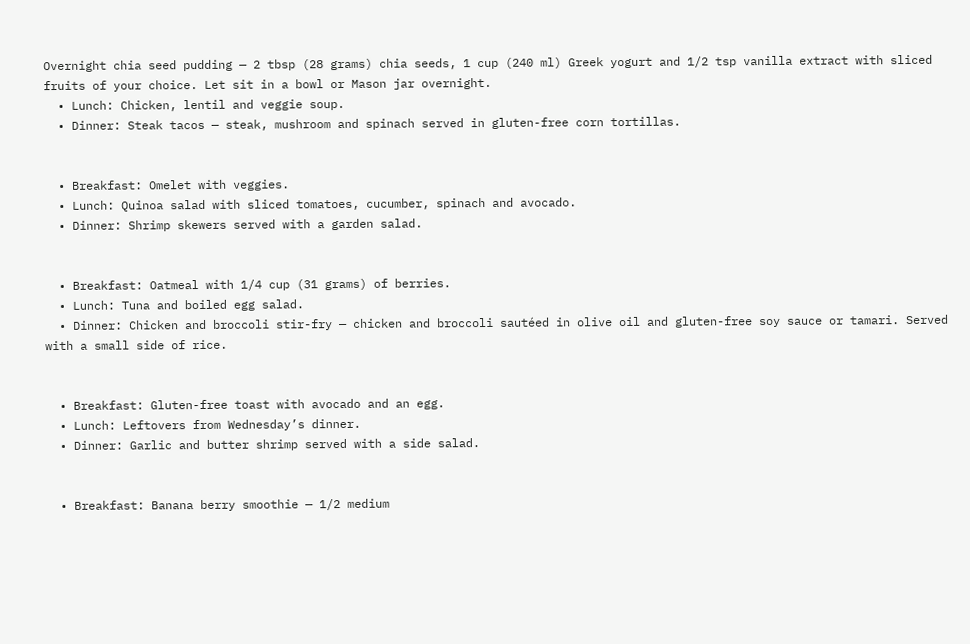Overnight chia seed pudding — 2 tbsp (28 grams) chia seeds, 1 cup (240 ml) Greek yogurt and 1/2 tsp vanilla extract with sliced fruits of your choice. Let sit in a bowl or Mason jar overnight.
  • Lunch: Chicken, lentil and veggie soup.
  • Dinner: Steak tacos — steak, mushroom and spinach served in gluten-free corn tortillas.


  • Breakfast: Omelet with veggies.
  • Lunch: Quinoa salad with sliced tomatoes, cucumber, spinach and avocado.
  • Dinner: Shrimp skewers served with a garden salad.


  • Breakfast: Oatmeal with 1/4 cup (31 grams) of berries.
  • Lunch: Tuna and boiled egg salad.
  • Dinner: Chicken and broccoli stir-fry — chicken and broccoli sautéed in olive oil and gluten-free soy sauce or tamari. Served with a small side of rice.


  • Breakfast: Gluten-free toast with avocado and an egg.
  • Lunch: Leftovers from Wednesday’s dinner.
  • Dinner: Garlic and butter shrimp served with a side salad.


  • Breakfast: Banana berry smoothie — 1/2 medium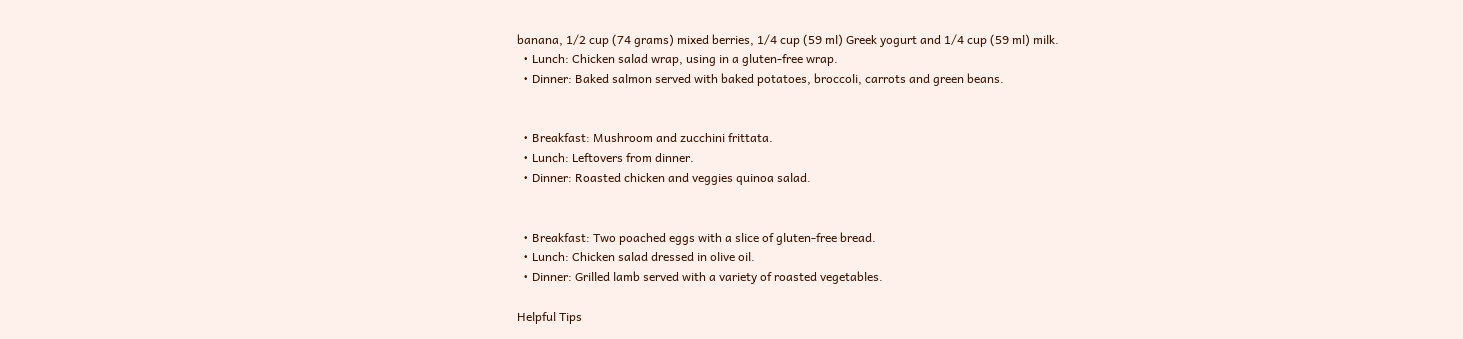banana, 1/2 cup (74 grams) mixed berries, 1/4 cup (59 ml) Greek yogurt and 1/4 cup (59 ml) milk.
  • Lunch: Chicken salad wrap, using in a gluten-free wrap.
  • Dinner: Baked salmon served with baked potatoes, broccoli, carrots and green beans.


  • Breakfast: Mushroom and zucchini frittata.
  • Lunch: Leftovers from dinner.
  • Dinner: Roasted chicken and veggies quinoa salad.


  • Breakfast: Two poached eggs with a slice of gluten-free bread.
  • Lunch: Chicken salad dressed in olive oil.
  • Dinner: Grilled lamb served with a variety of roasted vegetables.

Helpful Tips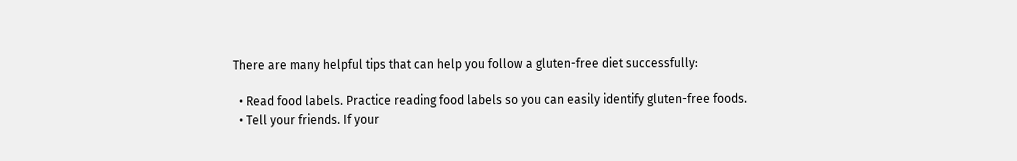There are many helpful tips that can help you follow a gluten-free diet successfully:

  • Read food labels. Practice reading food labels so you can easily identify gluten-free foods.
  • Tell your friends. If your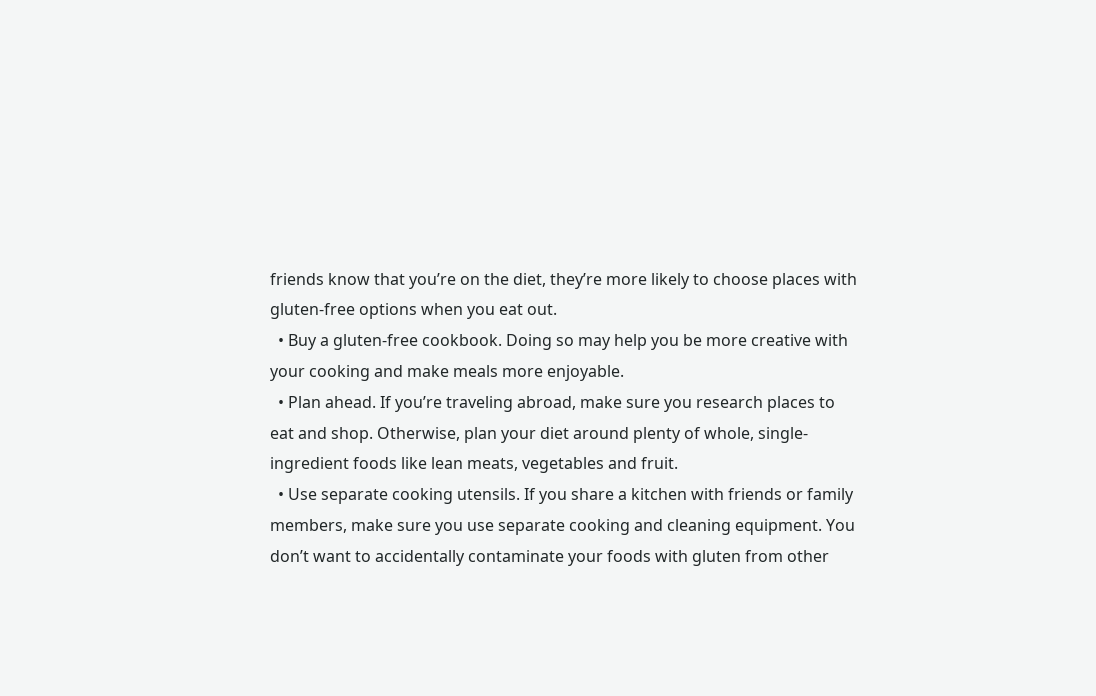friends know that you’re on the diet, they’re more likely to choose places with gluten-free options when you eat out.
  • Buy a gluten-free cookbook. Doing so may help you be more creative with your cooking and make meals more enjoyable.
  • Plan ahead. If you’re traveling abroad, make sure you research places to eat and shop. Otherwise, plan your diet around plenty of whole, single-ingredient foods like lean meats, vegetables and fruit.
  • Use separate cooking utensils. If you share a kitchen with friends or family members, make sure you use separate cooking and cleaning equipment. You don’t want to accidentally contaminate your foods with gluten from other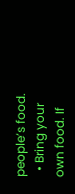people’s food.
  • Bring your own food. If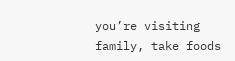you’re visiting family, take foods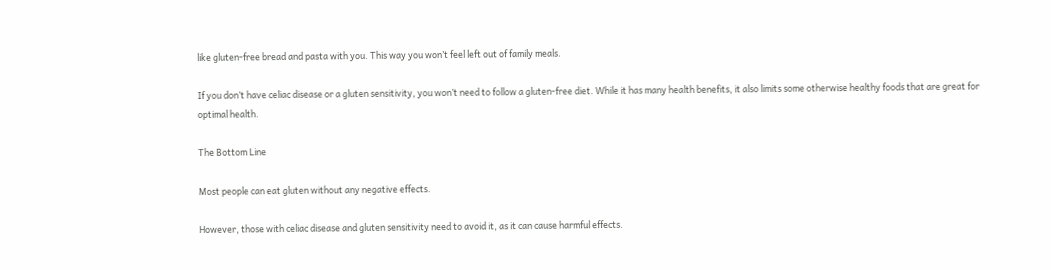like gluten-free bread and pasta with you. This way you won’t feel left out of family meals.

If you don’t have celiac disease or a gluten sensitivity, you won’t need to follow a gluten-free diet. While it has many health benefits, it also limits some otherwise healthy foods that are great for optimal health.

The Bottom Line

Most people can eat gluten without any negative effects.

However, those with celiac disease and gluten sensitivity need to avoid it, as it can cause harmful effects.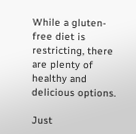While a gluten-free diet is restricting, there are plenty of healthy and delicious options.

Just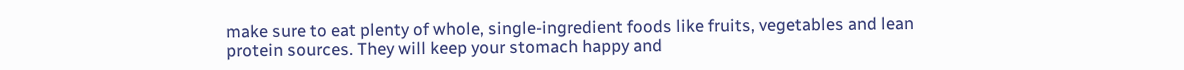make sure to eat plenty of whole, single-ingredient foods like fruits, vegetables and lean protein sources. They will keep your stomach happy and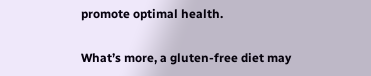promote optimal health.

What’s more, a gluten-free diet may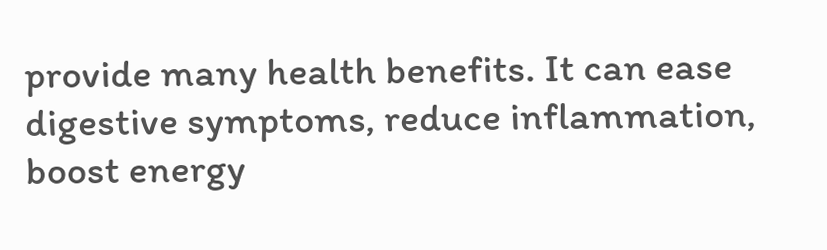provide many health benefits. It can ease digestive symptoms, reduce inflammation, boost energy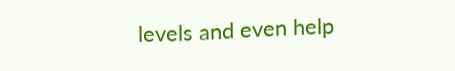levels and even help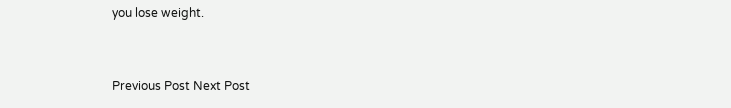you lose weight.


Previous Post Next Post